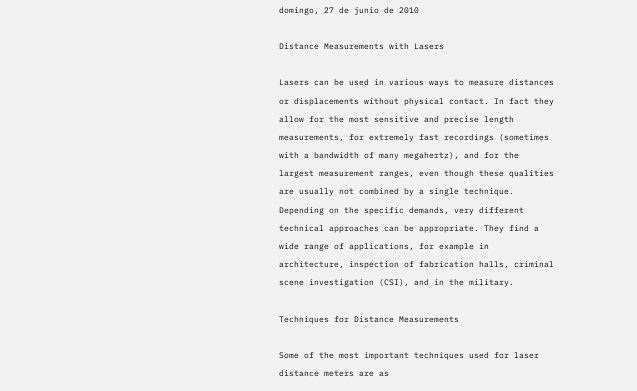domingo, 27 de junio de 2010

Distance Measurements with Lasers

Lasers can be used in various ways to measure distances or displacements without physical contact. In fact they allow for the most sensitive and precise length measurements, for extremely fast recordings (sometimes with a bandwidth of many megahertz), and for the largest measurement ranges, even though these qualities are usually not combined by a single technique. Depending on the specific demands, very different technical approaches can be appropriate. They find a wide range of applications, for example in architecture, inspection of fabrication halls, criminal scene investigation (CSI), and in the military.

Techniques for Distance Measurements

Some of the most important techniques used for laser distance meters are as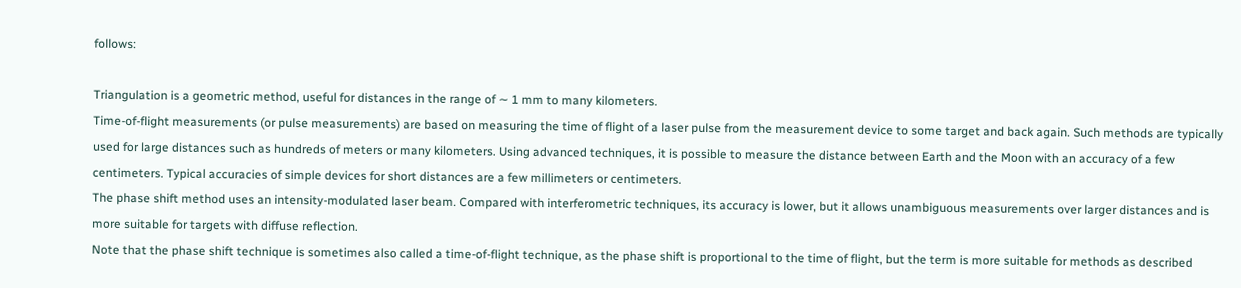follows:

Triangulation is a geometric method, useful for distances in the range of ∼ 1 mm to many kilometers.
Time-of-flight measurements (or pulse measurements) are based on measuring the time of flight of a laser pulse from the measurement device to some target and back again. Such methods are typically used for large distances such as hundreds of meters or many kilometers. Using advanced techniques, it is possible to measure the distance between Earth and the Moon with an accuracy of a few centimeters. Typical accuracies of simple devices for short distances are a few millimeters or centimeters.
The phase shift method uses an intensity-modulated laser beam. Compared with interferometric techniques, its accuracy is lower, but it allows unambiguous measurements over larger distances and is more suitable for targets with diffuse reflection.
Note that the phase shift technique is sometimes also called a time-of-flight technique, as the phase shift is proportional to the time of flight, but the term is more suitable for methods as described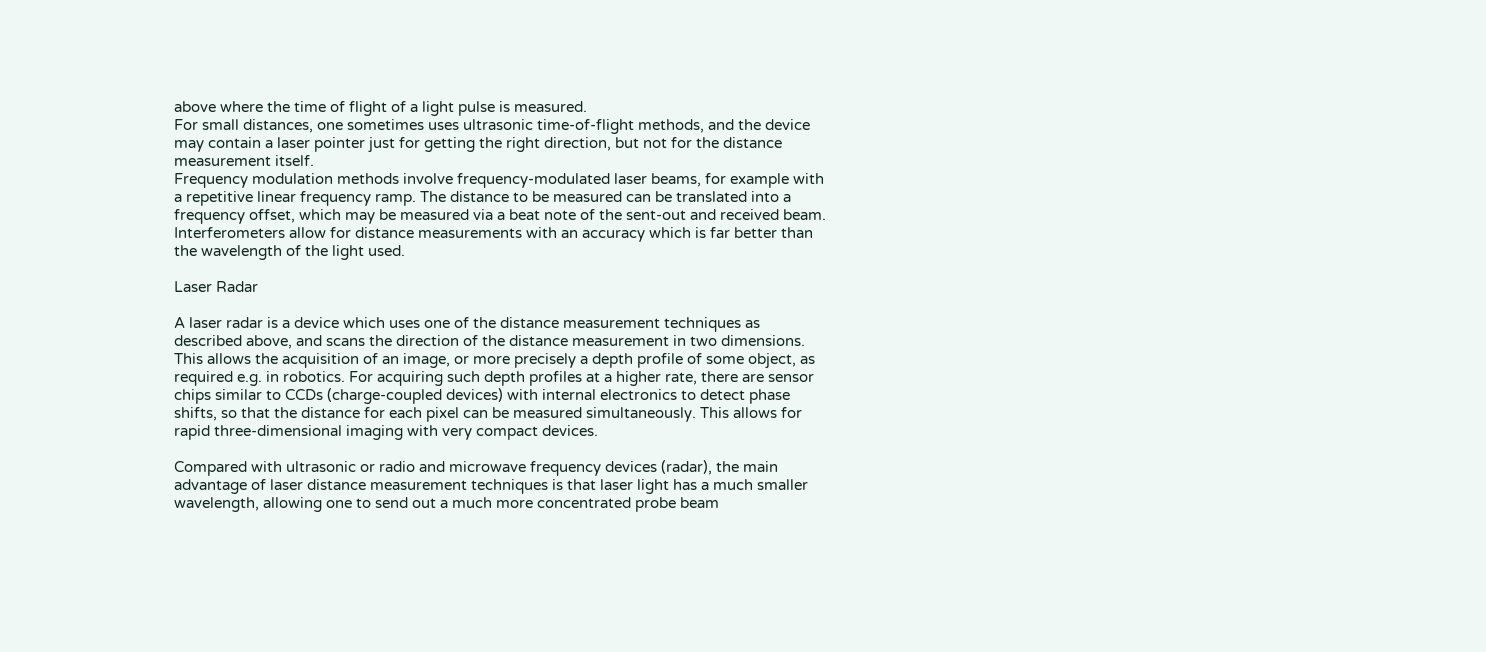above where the time of flight of a light pulse is measured.
For small distances, one sometimes uses ultrasonic time-of-flight methods, and the device may contain a laser pointer just for getting the right direction, but not for the distance measurement itself.
Frequency modulation methods involve frequency-modulated laser beams, for example with a repetitive linear frequency ramp. The distance to be measured can be translated into a frequency offset, which may be measured via a beat note of the sent-out and received beam.
Interferometers allow for distance measurements with an accuracy which is far better than the wavelength of the light used.

Laser Radar

A laser radar is a device which uses one of the distance measurement techniques as described above, and scans the direction of the distance measurement in two dimensions. This allows the acquisition of an image, or more precisely a depth profile of some object, as required e.g. in robotics. For acquiring such depth profiles at a higher rate, there are sensor chips similar to CCDs (charge-coupled devices) with internal electronics to detect phase shifts, so that the distance for each pixel can be measured simultaneously. This allows for rapid three-dimensional imaging with very compact devices.

Compared with ultrasonic or radio and microwave frequency devices (radar), the main advantage of laser distance measurement techniques is that laser light has a much smaller wavelength, allowing one to send out a much more concentrated probe beam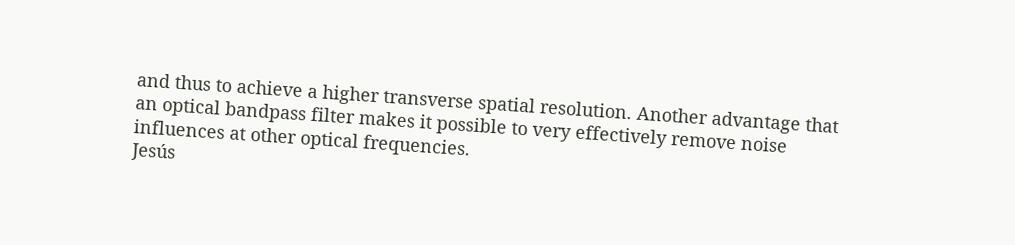and thus to achieve a higher transverse spatial resolution. Another advantage that an optical bandpass filter makes it possible to very effectively remove noise influences at other optical frequencies.
Jesús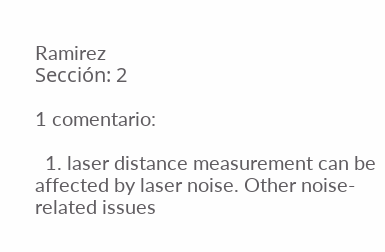Ramirez
Sección: 2

1 comentario:

  1. laser distance measurement can be affected by laser noise. Other noise-related issues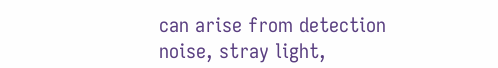can arise from detection noise, stray light,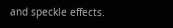and speckle effects.